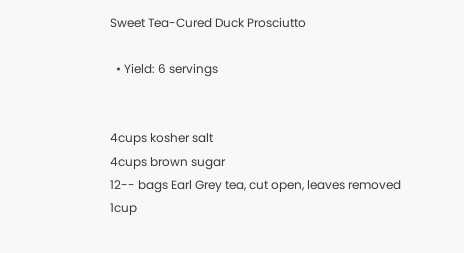Sweet Tea-Cured Duck Prosciutto

  • Yield: 6 servings


4cups kosher salt
4cups brown sugar
12-- bags Earl Grey tea, cut open, leaves removed
1cup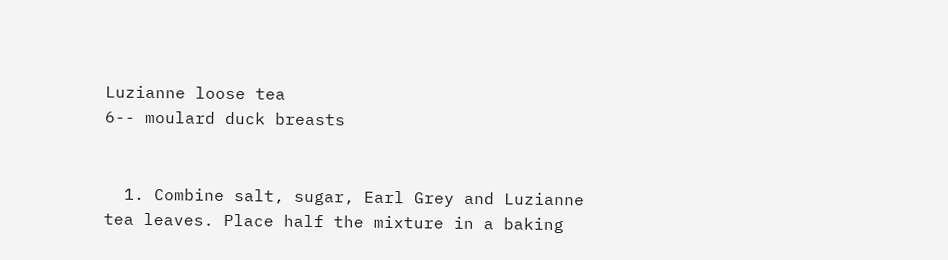Luzianne loose tea
6-- moulard duck breasts


  1. Combine salt, sugar, Earl Grey and Luzianne tea leaves. Place half the mixture in a baking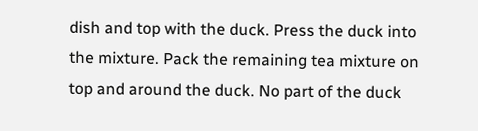dish and top with the duck. Press the duck into the mixture. Pack the remaining tea mixture on top and around the duck. No part of the duck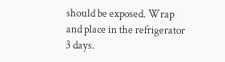should be exposed. Wrap and place in the refrigerator 3 days.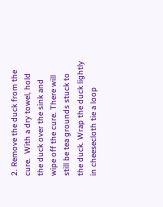2. Remove the duck from the cure.  With a dry towel, hold the duck over the sink and wipe off the cure. There will still be tea grounds stuck to the duck. Wrap the duck lightly in cheesecloth tie a loop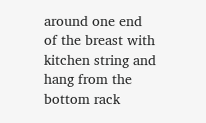around one end of the breast with kitchen string and hang from the bottom rack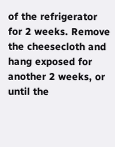of the refrigerator for 2 weeks. Remove the cheesecloth and hang exposed for another 2 weeks, or until the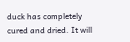duck has completely cured and dried. It will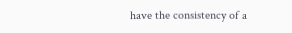have the consistency of a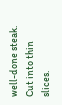well-done steak. Cut into thin slices.